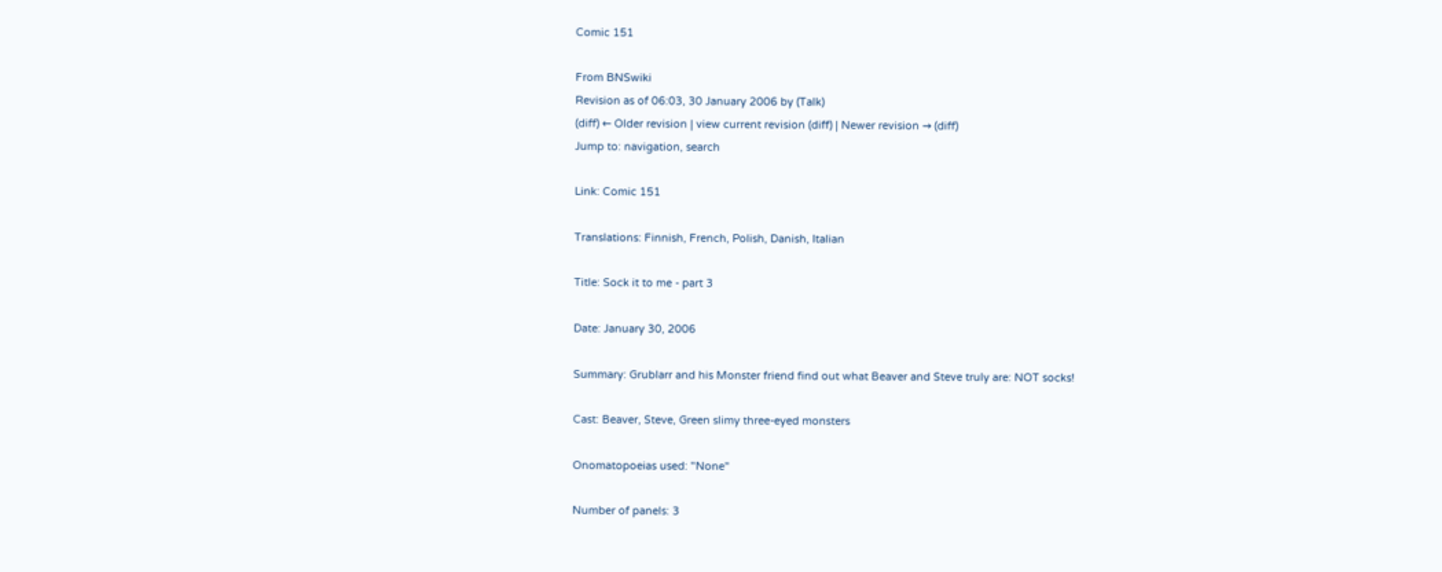Comic 151

From BNSwiki
Revision as of 06:03, 30 January 2006 by (Talk)
(diff) ← Older revision | view current revision (diff) | Newer revision → (diff)
Jump to: navigation, search

Link: Comic 151

Translations: Finnish, French, Polish, Danish, Italian

Title: Sock it to me - part 3

Date: January 30, 2006

Summary: Grublarr and his Monster friend find out what Beaver and Steve truly are: NOT socks!

Cast: Beaver, Steve, Green slimy three-eyed monsters

Onomatopoeias used: "None"

Number of panels: 3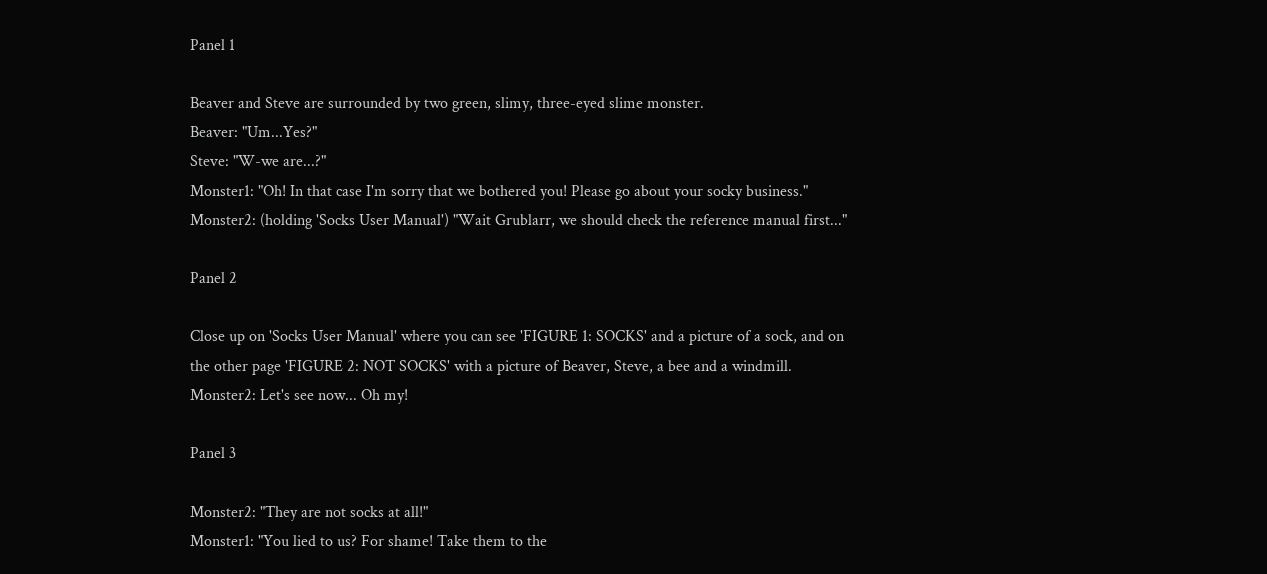Panel 1

Beaver and Steve are surrounded by two green, slimy, three-eyed slime monster.
Beaver: "Um...Yes?"
Steve: "W-we are...?"
Monster1: "Oh! In that case I'm sorry that we bothered you! Please go about your socky business."
Monster2: (holding 'Socks User Manual') "Wait Grublarr, we should check the reference manual first..."

Panel 2

Close up on 'Socks User Manual' where you can see 'FIGURE 1: SOCKS' and a picture of a sock, and on the other page 'FIGURE 2: NOT SOCKS' with a picture of Beaver, Steve, a bee and a windmill.
Monster2: Let's see now... Oh my!

Panel 3

Monster2: "They are not socks at all!"
Monster1: "You lied to us? For shame! Take them to the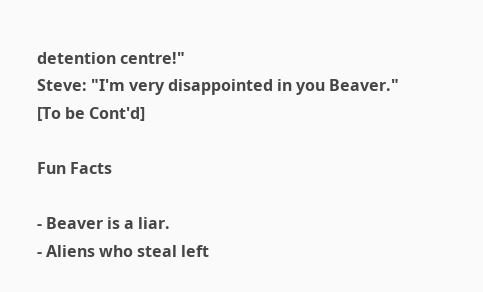detention centre!"
Steve: "I'm very disappointed in you Beaver."
[To be Cont'd]

Fun Facts

- Beaver is a liar.
- Aliens who steal left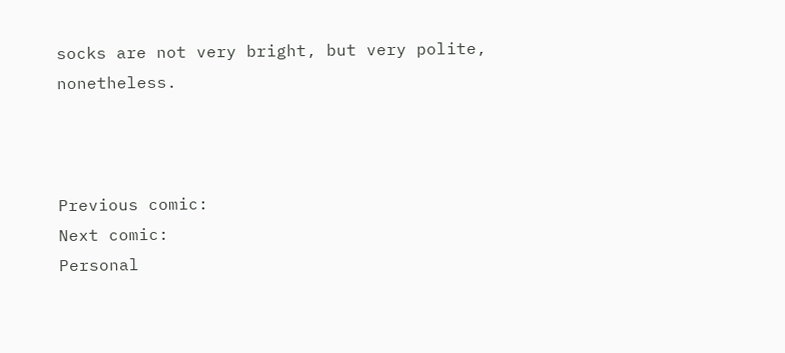socks are not very bright, but very polite, nonetheless.



Previous comic:
Next comic:
Personal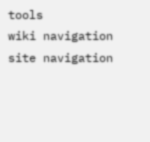tools
wiki navigation
site navigation